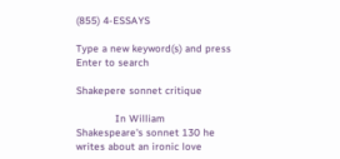(855) 4-ESSAYS

Type a new keyword(s) and press Enter to search

Shakepere sonnet critique

             In William Shakespeare's sonnet 130 he writes about an ironic love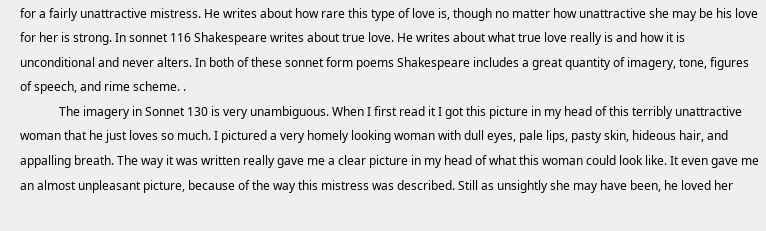for a fairly unattractive mistress. He writes about how rare this type of love is, though no matter how unattractive she may be his love for her is strong. In sonnet 116 Shakespeare writes about true love. He writes about what true love really is and how it is unconditional and never alters. In both of these sonnet form poems Shakespeare includes a great quantity of imagery, tone, figures of speech, and rime scheme. .
             The imagery in Sonnet 130 is very unambiguous. When I first read it I got this picture in my head of this terribly unattractive woman that he just loves so much. I pictured a very homely looking woman with dull eyes, pale lips, pasty skin, hideous hair, and appalling breath. The way it was written really gave me a clear picture in my head of what this woman could look like. It even gave me an almost unpleasant picture, because of the way this mistress was described. Still as unsightly she may have been, he loved her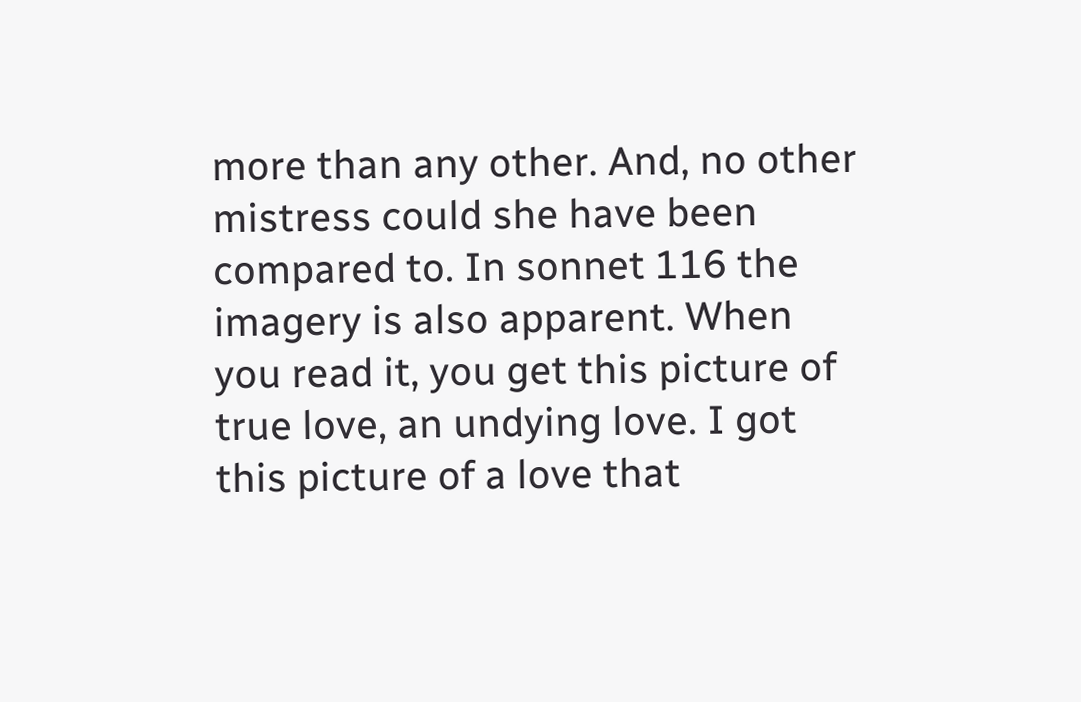more than any other. And, no other mistress could she have been compared to. In sonnet 116 the imagery is also apparent. When you read it, you get this picture of true love, an undying love. I got this picture of a love that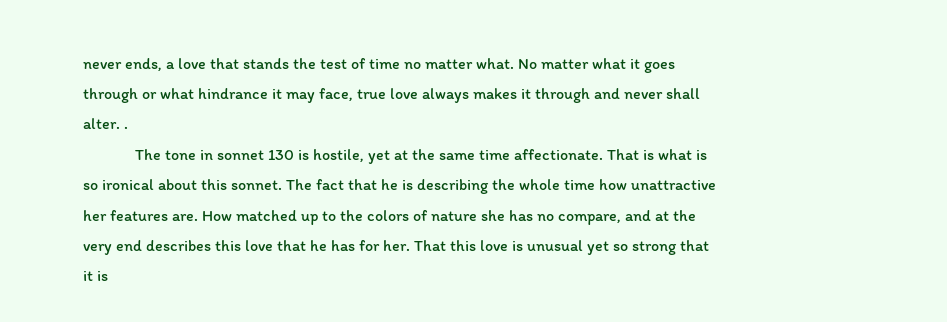never ends, a love that stands the test of time no matter what. No matter what it goes through or what hindrance it may face, true love always makes it through and never shall alter. .
             The tone in sonnet 130 is hostile, yet at the same time affectionate. That is what is so ironical about this sonnet. The fact that he is describing the whole time how unattractive her features are. How matched up to the colors of nature she has no compare, and at the very end describes this love that he has for her. That this love is unusual yet so strong that it is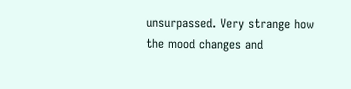unsurpassed. Very strange how the mood changes and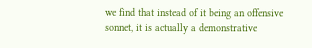we find that instead of it being an offensive sonnet, it is actually a demonstrative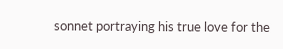sonnet portraying his true love for the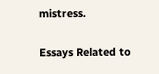mistress.

Essays Related to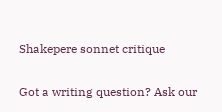Shakepere sonnet critique

Got a writing question? Ask our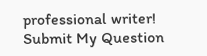professional writer!
Submit My Question